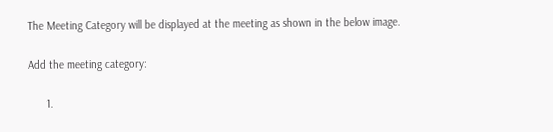The Meeting Category will be displayed at the meeting as shown in the below image.

Add the meeting category:

      1.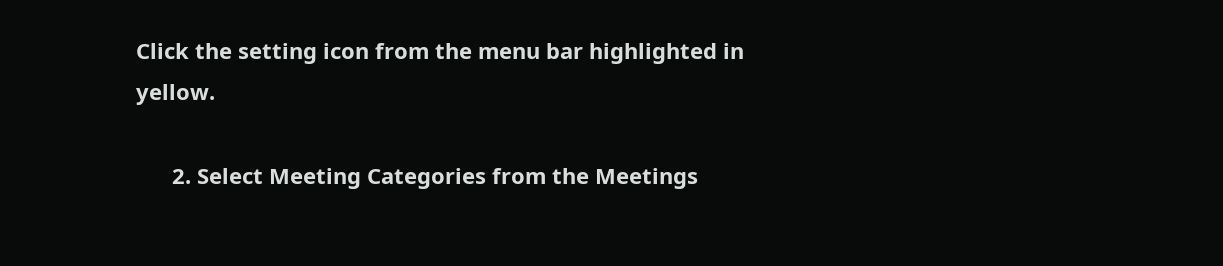Click the setting icon from the menu bar highlighted in yellow.

      2. Select Meeting Categories from the Meetings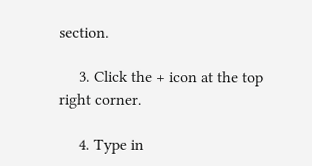section.

     3. Click the + icon at the top right corner.

     4. Type in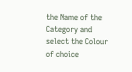the Name of the Category and select the Colour of choice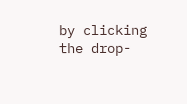by clicking the drop-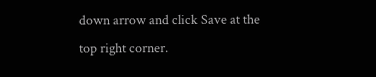down arrow and click Save at the top right corner.